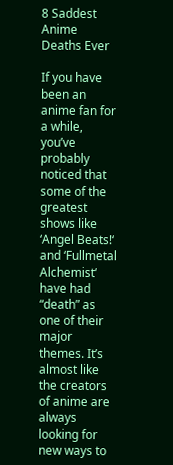8 Saddest Anime Deaths Ever

If you have been an anime fan for a while, you’ve probably noticed that some of the greatest shows like ‘Angel Beats!‘ and ‘Fullmetal Alchemist‘ have had “death” as one of their major themes. It’s almost like the creators of anime are always looking for new ways to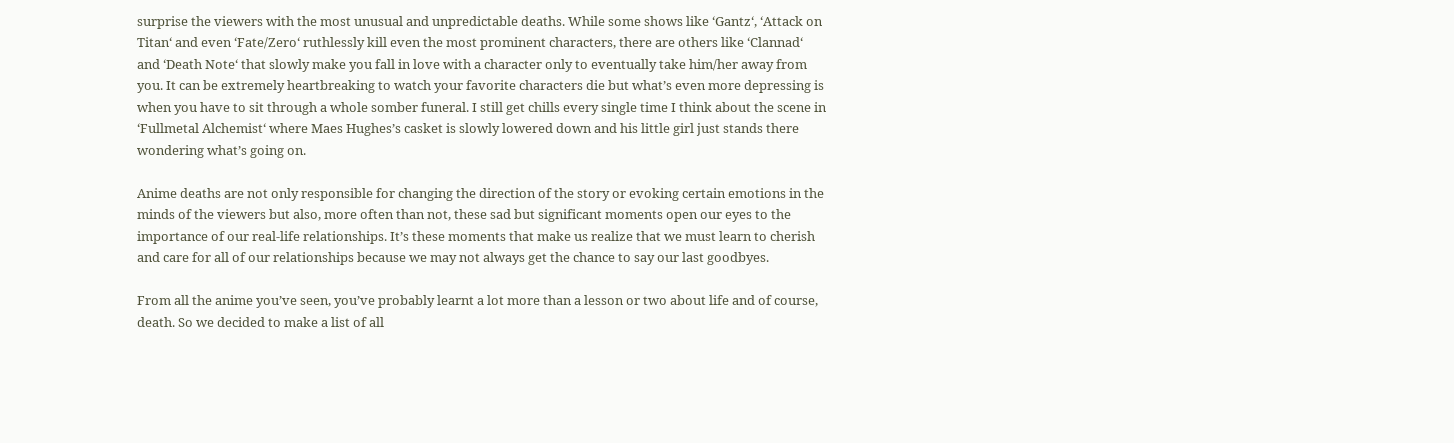surprise the viewers with the most unusual and unpredictable deaths. While some shows like ‘Gantz‘, ‘Attack on Titan‘ and even ‘Fate/Zero‘ ruthlessly kill even the most prominent characters, there are others like ‘Clannad‘ and ‘Death Note‘ that slowly make you fall in love with a character only to eventually take him/her away from you. It can be extremely heartbreaking to watch your favorite characters die but what’s even more depressing is when you have to sit through a whole somber funeral. I still get chills every single time I think about the scene in ‘Fullmetal Alchemist‘ where Maes Hughes’s casket is slowly lowered down and his little girl just stands there wondering what’s going on.

Anime deaths are not only responsible for changing the direction of the story or evoking certain emotions in the minds of the viewers but also, more often than not, these sad but significant moments open our eyes to the importance of our real-life relationships. It’s these moments that make us realize that we must learn to cherish and care for all of our relationships because we may not always get the chance to say our last goodbyes.

From all the anime you’ve seen, you’ve probably learnt a lot more than a lesson or two about life and of course, death. So we decided to make a list of all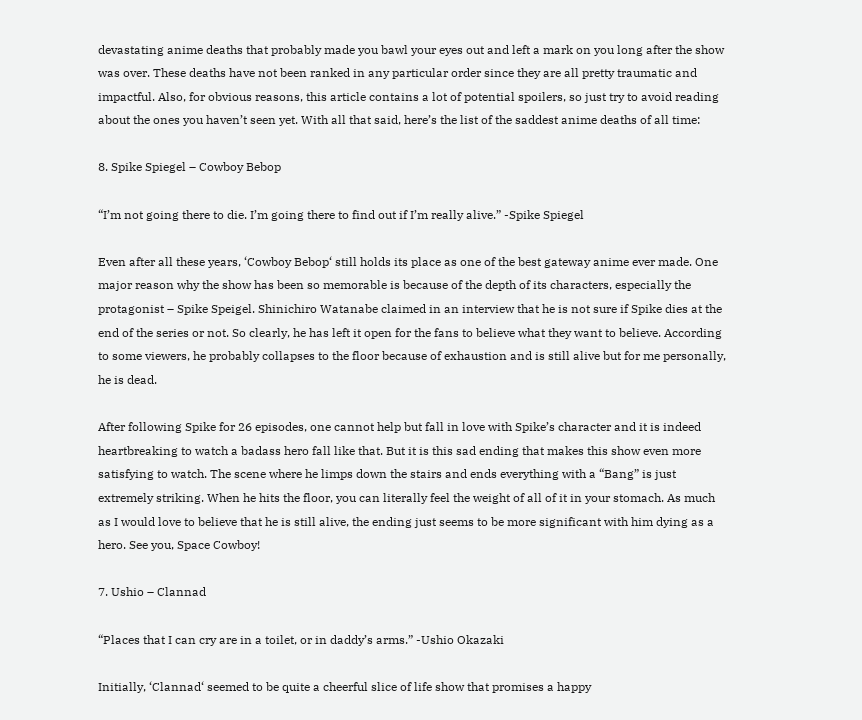devastating anime deaths that probably made you bawl your eyes out and left a mark on you long after the show was over. These deaths have not been ranked in any particular order since they are all pretty traumatic and impactful. Also, for obvious reasons, this article contains a lot of potential spoilers, so just try to avoid reading about the ones you haven’t seen yet. With all that said, here’s the list of the saddest anime deaths of all time:

8. Spike Spiegel – Cowboy Bebop

“I’m not going there to die. I’m going there to find out if I’m really alive.” -Spike Spiegel

Even after all these years, ‘Cowboy Bebop‘ still holds its place as one of the best gateway anime ever made. One major reason why the show has been so memorable is because of the depth of its characters, especially the protagonist – Spike Speigel. Shinichiro Watanabe claimed in an interview that he is not sure if Spike dies at the end of the series or not. So clearly, he has left it open for the fans to believe what they want to believe. According to some viewers, he probably collapses to the floor because of exhaustion and is still alive but for me personally, he is dead.

After following Spike for 26 episodes, one cannot help but fall in love with Spike’s character and it is indeed heartbreaking to watch a badass hero fall like that. But it is this sad ending that makes this show even more satisfying to watch. The scene where he limps down the stairs and ends everything with a “Bang” is just extremely striking. When he hits the floor, you can literally feel the weight of all of it in your stomach. As much as I would love to believe that he is still alive, the ending just seems to be more significant with him dying as a hero. See you, Space Cowboy!

7. Ushio – Clannad

“Places that I can cry are in a toilet, or in daddy’s arms.” -Ushio Okazaki

Initially, ‘Clannad‘ seemed to be quite a cheerful slice of life show that promises a happy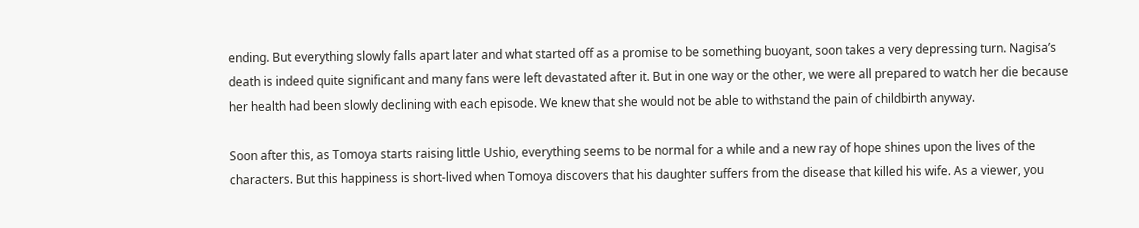ending. But everything slowly falls apart later and what started off as a promise to be something buoyant, soon takes a very depressing turn. Nagisa’s death is indeed quite significant and many fans were left devastated after it. But in one way or the other, we were all prepared to watch her die because her health had been slowly declining with each episode. We knew that she would not be able to withstand the pain of childbirth anyway.

Soon after this, as Tomoya starts raising little Ushio, everything seems to be normal for a while and a new ray of hope shines upon the lives of the characters. But this happiness is short-lived when Tomoya discovers that his daughter suffers from the disease that killed his wife. As a viewer, you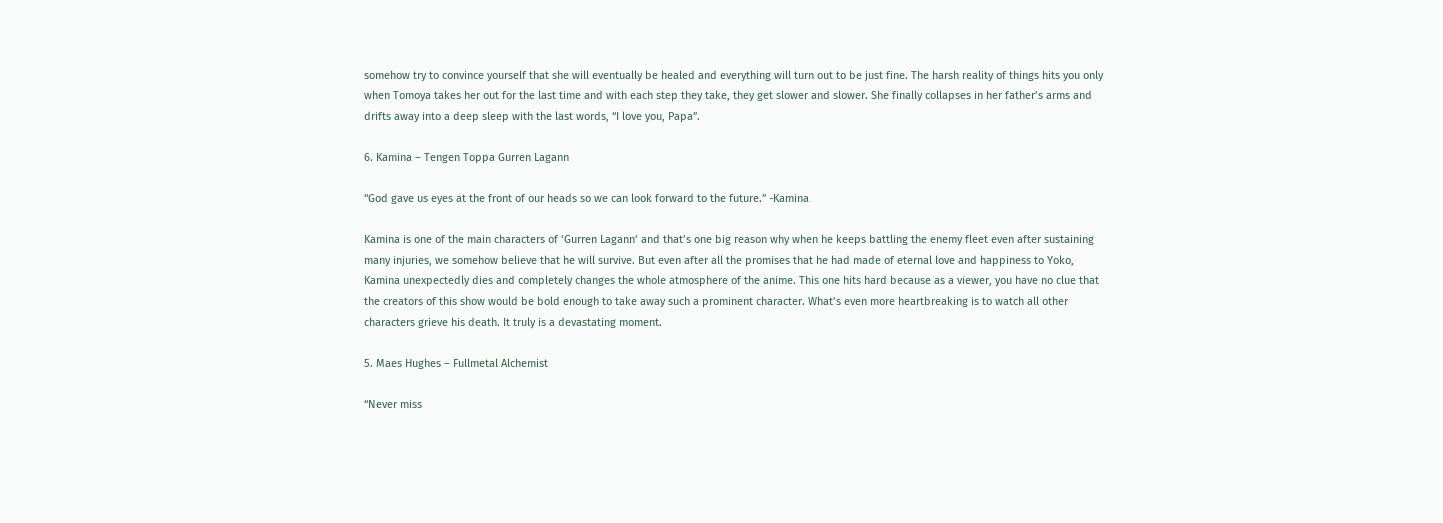somehow try to convince yourself that she will eventually be healed and everything will turn out to be just fine. The harsh reality of things hits you only when Tomoya takes her out for the last time and with each step they take, they get slower and slower. She finally collapses in her father’s arms and drifts away into a deep sleep with the last words, “I love you, Papa”.

6. Kamina – Tengen Toppa Gurren Lagann

“God gave us eyes at the front of our heads so we can look forward to the future.” -Kamina

Kamina is one of the main characters of ‘Gurren Lagann‘ and that’s one big reason why when he keeps battling the enemy fleet even after sustaining many injuries, we somehow believe that he will survive. But even after all the promises that he had made of eternal love and happiness to Yoko, Kamina unexpectedly dies and completely changes the whole atmosphere of the anime. This one hits hard because as a viewer, you have no clue that the creators of this show would be bold enough to take away such a prominent character. What’s even more heartbreaking is to watch all other characters grieve his death. It truly is a devastating moment.

5. Maes Hughes – Fullmetal Alchemist

“Never miss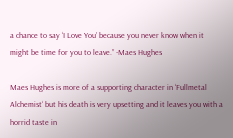a chance to say ‘I Love You’ because you never know when it might be time for you to leave.” -Maes Hughes

Maes Hughes is more of a supporting character in ‘Fullmetal Alchemist‘ but his death is very upsetting and it leaves you with a horrid taste in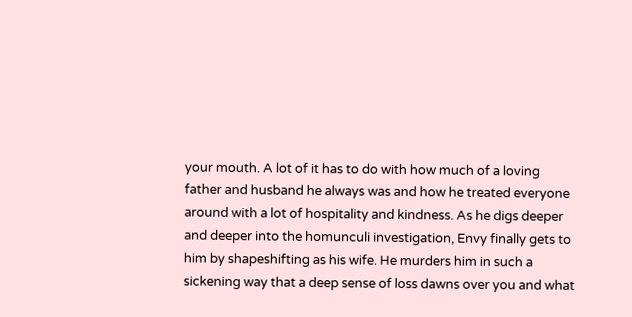your mouth. A lot of it has to do with how much of a loving father and husband he always was and how he treated everyone around with a lot of hospitality and kindness. As he digs deeper and deeper into the homunculi investigation, Envy finally gets to him by shapeshifting as his wife. He murders him in such a sickening way that a deep sense of loss dawns over you and what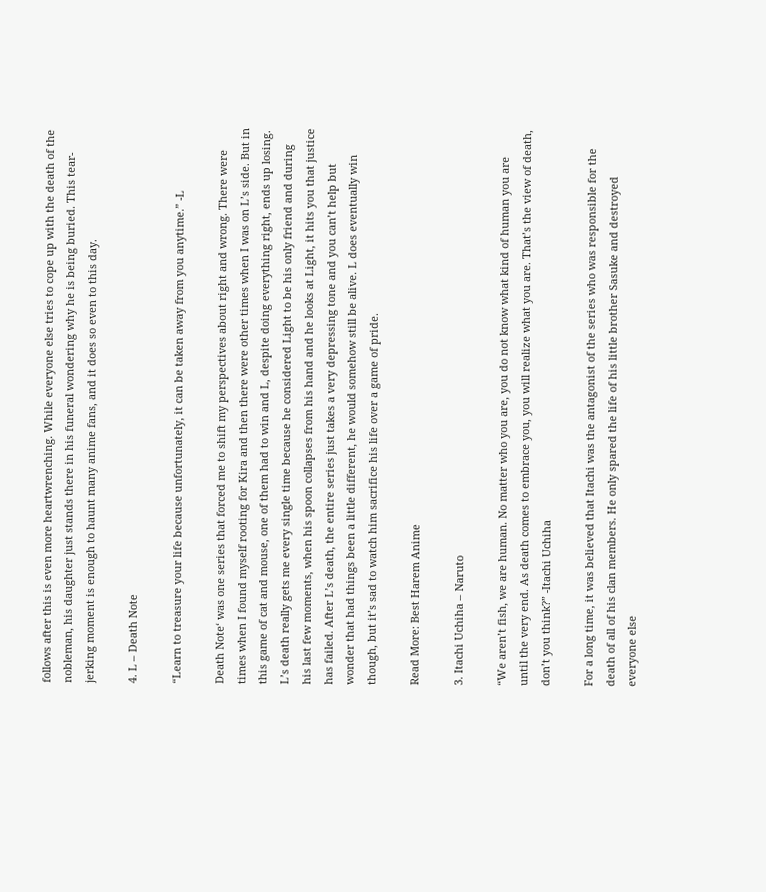follows after this is even more heartwrenching. While everyone else tries to cope up with the death of the nobleman, his daughter just stands there in his funeral wondering why he is being buried. This tear-jerking moment is enough to haunt many anime fans, and it does so even to this day.

4. L – Death Note

“Learn to treasure your life because unfortunately, it can be taken away from you anytime.” -L

Death Note‘ was one series that forced me to shift my perspectives about right and wrong. There were times when I found myself rooting for Kira and then there were other times when I was on L’s side. But in this game of cat and mouse, one of them had to win and L, despite doing everything right, ends up losing. L’s death really gets me every single time because he considered Light to be his only friend and during his last few moments, when his spoon collapses from his hand and he looks at Light, it hits you that justice has failed. After L’s death, the entire series just takes a very depressing tone and you can’t help but wonder that had things been a little different, he would somehow still be alive. L does eventually win though, but it’s sad to watch him sacrifice his life over a game of pride.

Read More: Best Harem Anime

3. Itachi Uchiha – Naruto

“We aren’t fish, we are human. No matter who you are, you do not know what kind of human you are until the very end. As death comes to embrace you, you will realize what you are. That’s the view of death, don’t you think?” -Itachi Uchiha

For a long time, it was believed that Itachi was the antagonist of the series who was responsible for the death of all of his clan members. He only spared the life of his little brother Sasuke and destroyed everyone else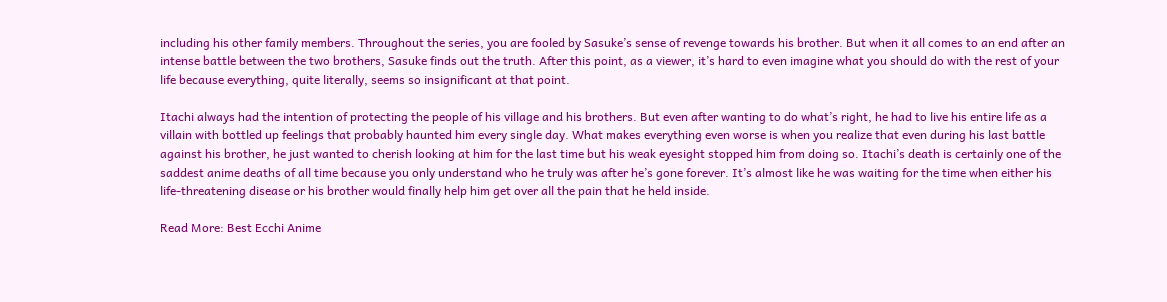including his other family members. Throughout the series, you are fooled by Sasuke’s sense of revenge towards his brother. But when it all comes to an end after an intense battle between the two brothers, Sasuke finds out the truth. After this point, as a viewer, it’s hard to even imagine what you should do with the rest of your life because everything, quite literally, seems so insignificant at that point.

Itachi always had the intention of protecting the people of his village and his brothers. But even after wanting to do what’s right, he had to live his entire life as a villain with bottled up feelings that probably haunted him every single day. What makes everything even worse is when you realize that even during his last battle against his brother, he just wanted to cherish looking at him for the last time but his weak eyesight stopped him from doing so. Itachi’s death is certainly one of the saddest anime deaths of all time because you only understand who he truly was after he’s gone forever. It’s almost like he was waiting for the time when either his life-threatening disease or his brother would finally help him get over all the pain that he held inside.

Read More: Best Ecchi Anime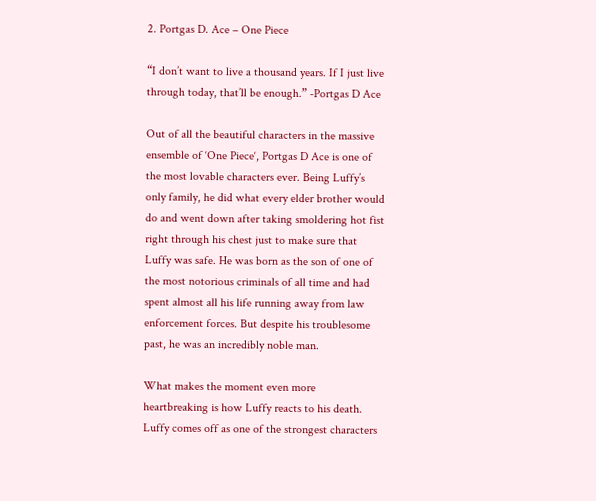2. Portgas D. Ace – One Piece

“I don’t want to live a thousand years. If I just live through today, that’ll be enough.” -Portgas D Ace

Out of all the beautiful characters in the massive ensemble of ‘One Piece‘, Portgas D Ace is one of the most lovable characters ever. Being Luffy’s only family, he did what every elder brother would do and went down after taking smoldering hot fist right through his chest just to make sure that Luffy was safe. He was born as the son of one of the most notorious criminals of all time and had spent almost all his life running away from law enforcement forces. But despite his troublesome past, he was an incredibly noble man.

What makes the moment even more heartbreaking is how Luffy reacts to his death. Luffy comes off as one of the strongest characters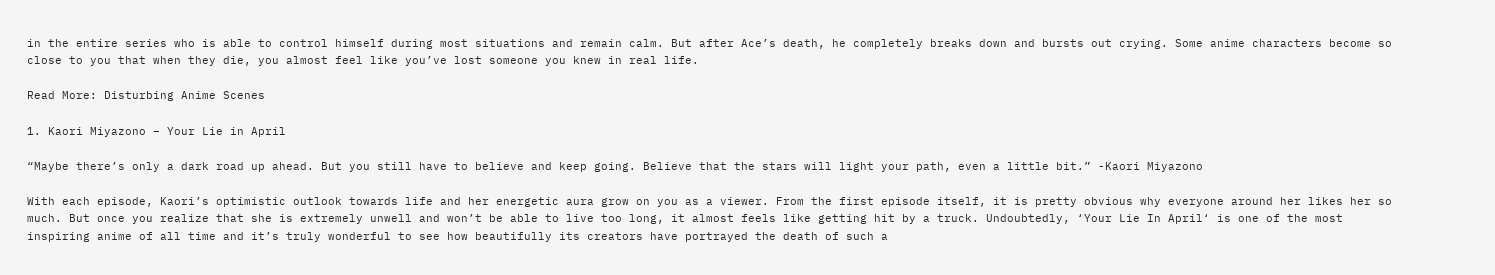in the entire series who is able to control himself during most situations and remain calm. But after Ace’s death, he completely breaks down and bursts out crying. Some anime characters become so close to you that when they die, you almost feel like you’ve lost someone you knew in real life.

Read More: Disturbing Anime Scenes

1. Kaori Miyazono – Your Lie in April

“Maybe there’s only a dark road up ahead. But you still have to believe and keep going. Believe that the stars will light your path, even a little bit.” -Kaori Miyazono

With each episode, Kaori’s optimistic outlook towards life and her energetic aura grow on you as a viewer. From the first episode itself, it is pretty obvious why everyone around her likes her so much. But once you realize that she is extremely unwell and won’t be able to live too long, it almost feels like getting hit by a truck. Undoubtedly, ‘Your Lie In April‘ is one of the most inspiring anime of all time and it’s truly wonderful to see how beautifully its creators have portrayed the death of such a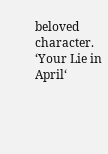beloved character. ‘Your Lie in April‘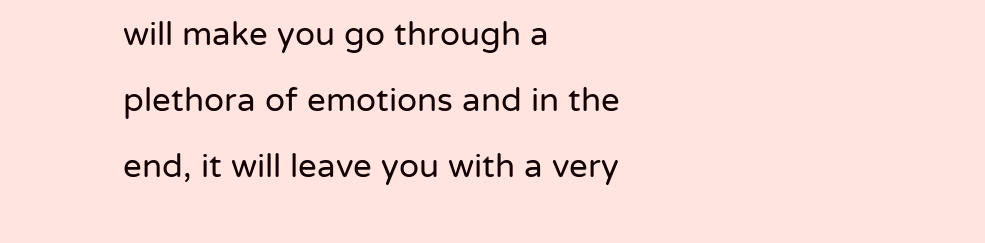will make you go through a plethora of emotions and in the end, it will leave you with a very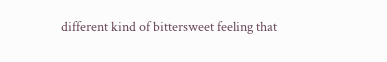different kind of bittersweet feeling that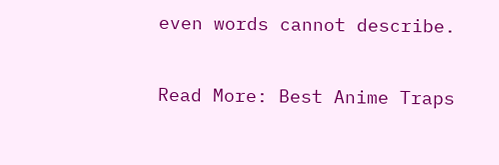even words cannot describe.

Read More: Best Anime Traps